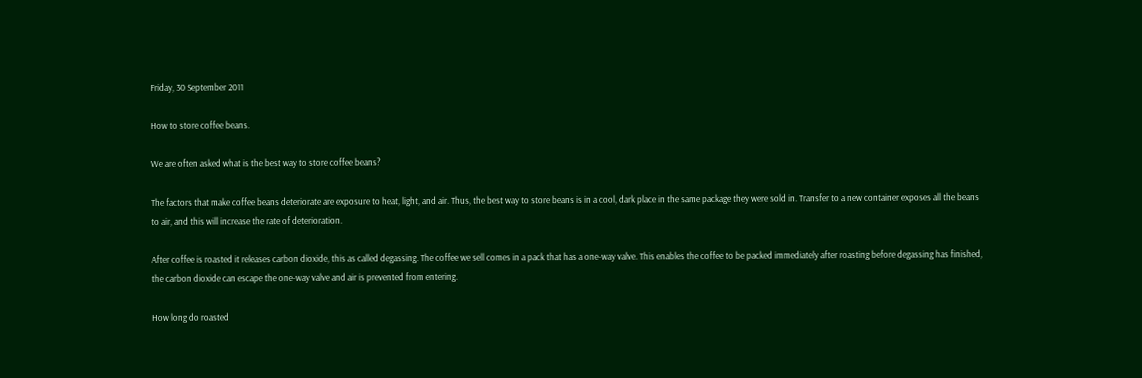Friday, 30 September 2011

How to store coffee beans.

We are often asked what is the best way to store coffee beans?

The factors that make coffee beans deteriorate are exposure to heat, light, and air. Thus, the best way to store beans is in a cool, dark place in the same package they were sold in. Transfer to a new container exposes all the beans to air, and this will increase the rate of deterioration.

After coffee is roasted it releases carbon dioxide, this as called degassing. The coffee we sell comes in a pack that has a one-way valve. This enables the coffee to be packed immediately after roasting before degassing has finished, the carbon dioxide can escape the one-way valve and air is prevented from entering.

How long do roasted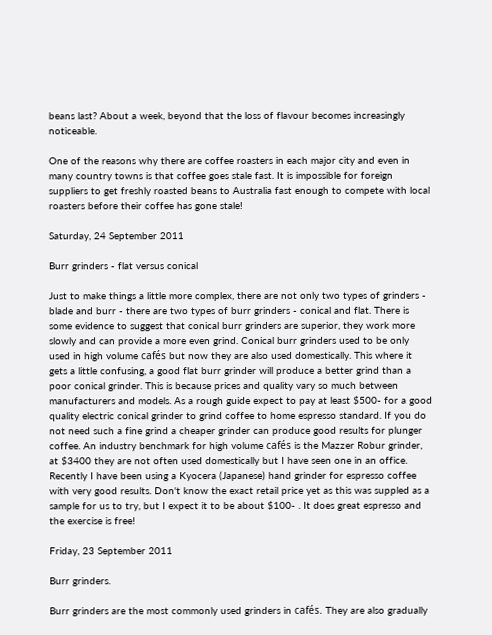beans last? About a week, beyond that the loss of flavour becomes increasingly noticeable.

One of the reasons why there are coffee roasters in each major city and even in many country towns is that coffee goes stale fast. It is impossible for foreign suppliers to get freshly roasted beans to Australia fast enough to compete with local roasters before their coffee has gone stale!

Saturday, 24 September 2011

Burr grinders - flat versus conical

Just to make things a little more complex, there are not only two types of grinders - blade and burr - there are two types of burr grinders - conical and flat. There is some evidence to suggest that conical burr grinders are superior, they work more slowly and can provide a more even grind. Conical burr grinders used to be only used in high volume cafés but now they are also used domestically. This where it gets a little confusing, a good flat burr grinder will produce a better grind than a poor conical grinder. This is because prices and quality vary so much between manufacturers and models. As a rough guide expect to pay at least $500- for a good quality electric conical grinder to grind coffee to home espresso standard. If you do not need such a fine grind a cheaper grinder can produce good results for plunger coffee. An industry benchmark for high volume cafés is the Mazzer Robur grinder, at $3400 they are not often used domestically but I have seen one in an office. Recently I have been using a Kyocera (Japanese) hand grinder for espresso coffee with very good results. Don't know the exact retail price yet as this was suppled as a sample for us to try, but I expect it to be about $100- . It does great espresso and the exercise is free!

Friday, 23 September 2011

Burr grinders.

Burr grinders are the most commonly used grinders in cafés. They are also gradually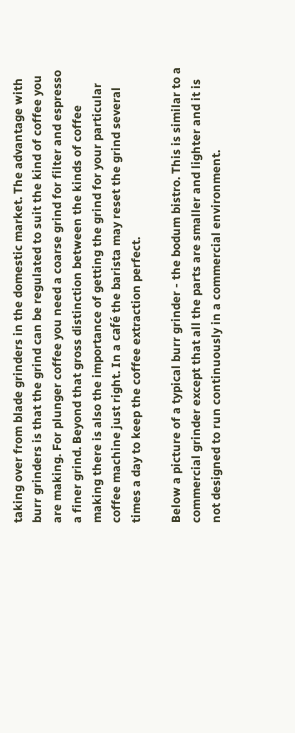taking over from blade grinders in the domestic market. The advantage with burr grinders is that the grind can be regulated to suit the kind of coffee you are making. For plunger coffee you need a coarse grind for filter and espresso a finer grind. Beyond that gross distinction between the kinds of coffee making there is also the importance of getting the grind for your particular coffee machine just right. In a café the barista may reset the grind several times a day to keep the coffee extraction perfect.

Below a picture of a typical burr grinder - the bodum bistro. This is similar to a commercial grinder except that all the parts are smaller and lighter and it is not designed to run continuously in a commercial environment.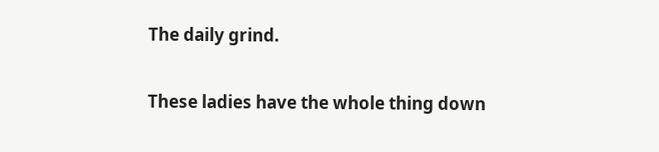The daily grind.

These ladies have the whole thing down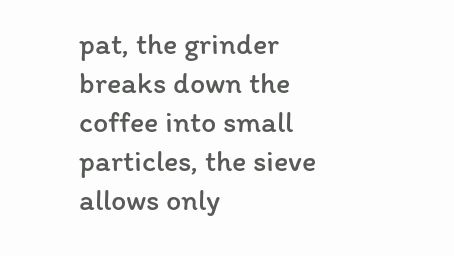pat, the grinder breaks down the coffee into small particles, the sieve allows only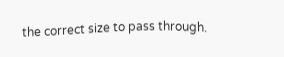the correct size to pass through.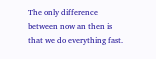The only difference between now an then is that we do everything fast.